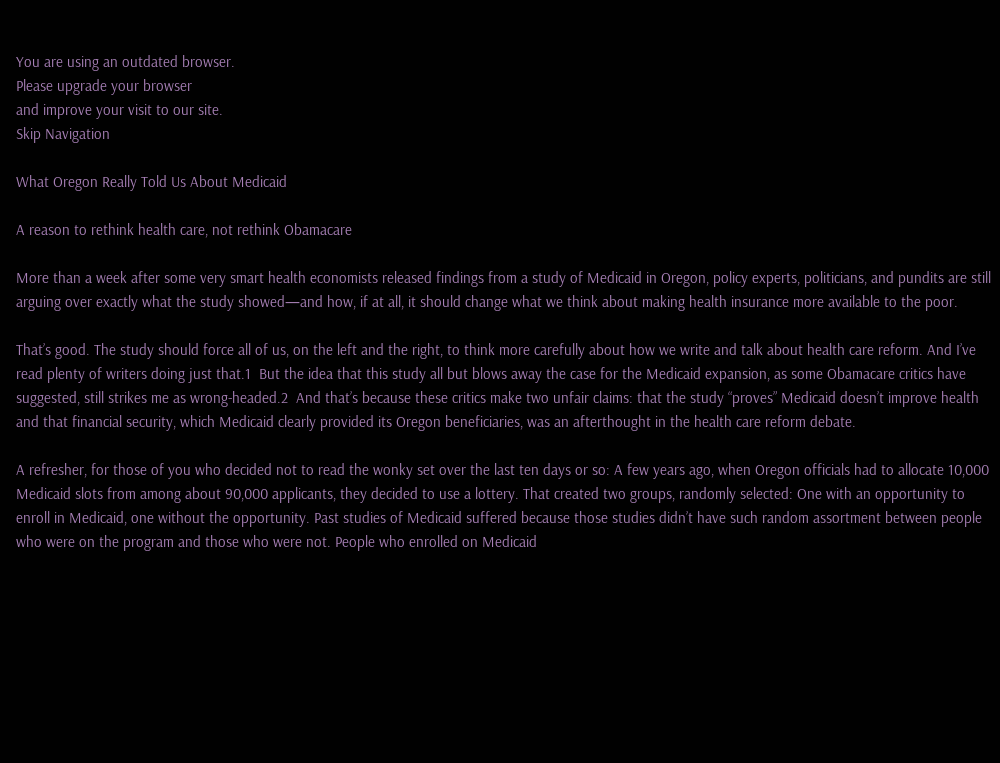You are using an outdated browser.
Please upgrade your browser
and improve your visit to our site.
Skip Navigation

What Oregon Really Told Us About Medicaid

A reason to rethink health care, not rethink Obamacare

More than a week after some very smart health economists released findings from a study of Medicaid in Oregon, policy experts, politicians, and pundits are still arguing over exactly what the study showed—and how, if at all, it should change what we think about making health insurance more available to the poor.

That’s good. The study should force all of us, on the left and the right, to think more carefully about how we write and talk about health care reform. And I’ve read plenty of writers doing just that.1  But the idea that this study all but blows away the case for the Medicaid expansion, as some Obamacare critics have suggested, still strikes me as wrong-headed.2  And that’s because these critics make two unfair claims: that the study “proves” Medicaid doesn’t improve health and that financial security, which Medicaid clearly provided its Oregon beneficiaries, was an afterthought in the health care reform debate.

A refresher, for those of you who decided not to read the wonky set over the last ten days or so: A few years ago, when Oregon officials had to allocate 10,000 Medicaid slots from among about 90,000 applicants, they decided to use a lottery. That created two groups, randomly selected: One with an opportunity to enroll in Medicaid, one without the opportunity. Past studies of Medicaid suffered because those studies didn’t have such random assortment between people who were on the program and those who were not. People who enrolled on Medicaid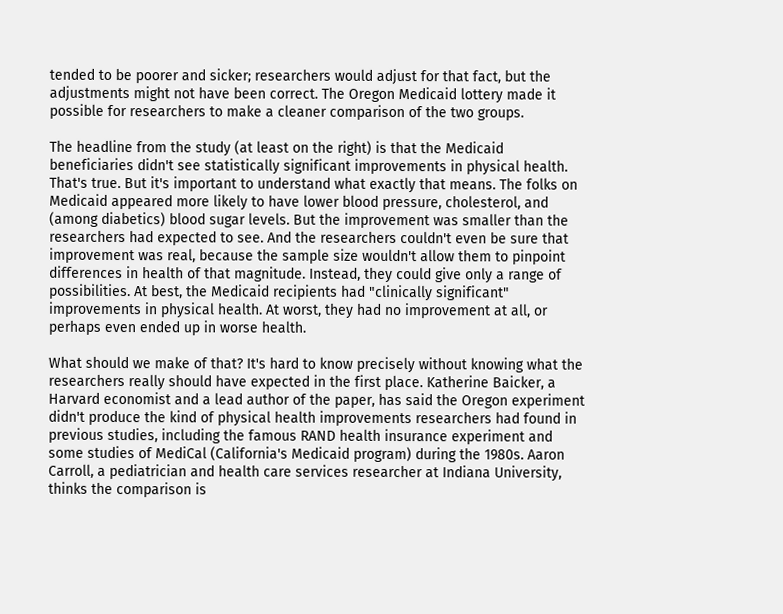tended to be poorer and sicker; researchers would adjust for that fact, but the adjustments might not have been correct. The Oregon Medicaid lottery made it possible for researchers to make a cleaner comparison of the two groups.

The headline from the study (at least on the right) is that the Medicaid beneficiaries didn't see statistically significant improvements in physical health. That's true. But it's important to understand what exactly that means. The folks on Medicaid appeared more likely to have lower blood pressure, cholesterol, and (among diabetics) blood sugar levels. But the improvement was smaller than the researchers had expected to see. And the researchers couldn't even be sure that improvement was real, because the sample size wouldn't allow them to pinpoint differences in health of that magnitude. Instead, they could give only a range of possibilities. At best, the Medicaid recipients had "clinically significant" improvements in physical health. At worst, they had no improvement at all, or perhaps even ended up in worse health.

What should we make of that? It's hard to know precisely without knowing what the researchers really should have expected in the first place. Katherine Baicker, a Harvard economist and a lead author of the paper, has said the Oregon experiment didn't produce the kind of physical health improvements researchers had found in previous studies, including the famous RAND health insurance experiment and some studies of MediCal (California's Medicaid program) during the 1980s. Aaron Carroll, a pediatrician and health care services researcher at Indiana University, thinks the comparison is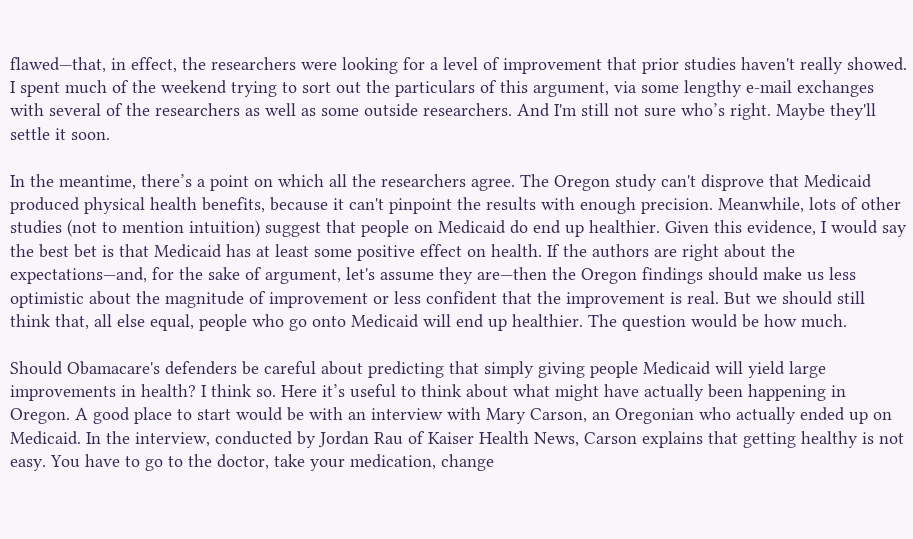flawed—that, in effect, the researchers were looking for a level of improvement that prior studies haven't really showed. I spent much of the weekend trying to sort out the particulars of this argument, via some lengthy e-mail exchanges with several of the researchers as well as some outside researchers. And I'm still not sure who’s right. Maybe they'll settle it soon.

In the meantime, there’s a point on which all the researchers agree. The Oregon study can't disprove that Medicaid produced physical health benefits, because it can't pinpoint the results with enough precision. Meanwhile, lots of other studies (not to mention intuition) suggest that people on Medicaid do end up healthier. Given this evidence, I would say the best bet is that Medicaid has at least some positive effect on health. If the authors are right about the expectations—and, for the sake of argument, let's assume they are—then the Oregon findings should make us less optimistic about the magnitude of improvement or less confident that the improvement is real. But we should still think that, all else equal, people who go onto Medicaid will end up healthier. The question would be how much.

Should Obamacare's defenders be careful about predicting that simply giving people Medicaid will yield large improvements in health? I think so. Here it’s useful to think about what might have actually been happening in Oregon. A good place to start would be with an interview with Mary Carson, an Oregonian who actually ended up on Medicaid. In the interview, conducted by Jordan Rau of Kaiser Health News, Carson explains that getting healthy is not easy. You have to go to the doctor, take your medication, change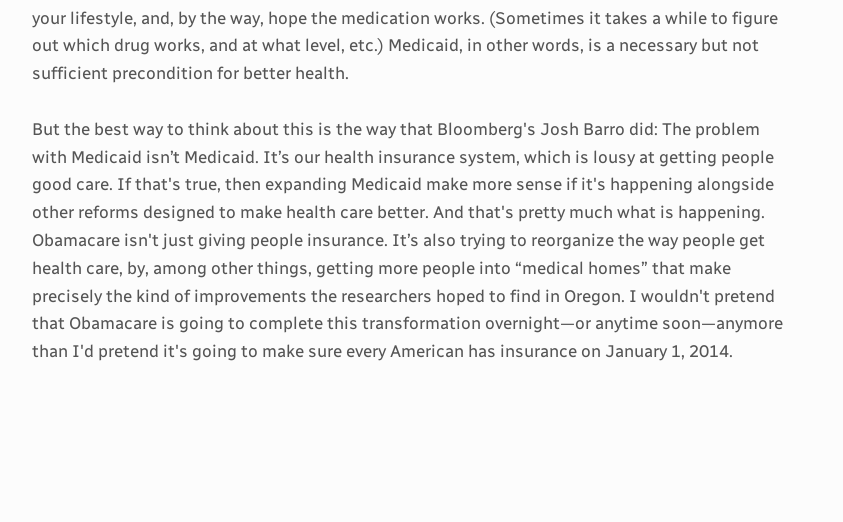your lifestyle, and, by the way, hope the medication works. (Sometimes it takes a while to figure out which drug works, and at what level, etc.) Medicaid, in other words, is a necessary but not sufficient precondition for better health.

But the best way to think about this is the way that Bloomberg's Josh Barro did: The problem with Medicaid isn’t Medicaid. It’s our health insurance system, which is lousy at getting people good care. If that's true, then expanding Medicaid make more sense if it's happening alongside other reforms designed to make health care better. And that's pretty much what is happening. Obamacare isn't just giving people insurance. It’s also trying to reorganize the way people get health care, by, among other things, getting more people into “medical homes” that make precisely the kind of improvements the researchers hoped to find in Oregon. I wouldn't pretend that Obamacare is going to complete this transformation overnight—or anytime soon—anymore than I'd pretend it's going to make sure every American has insurance on January 1, 2014.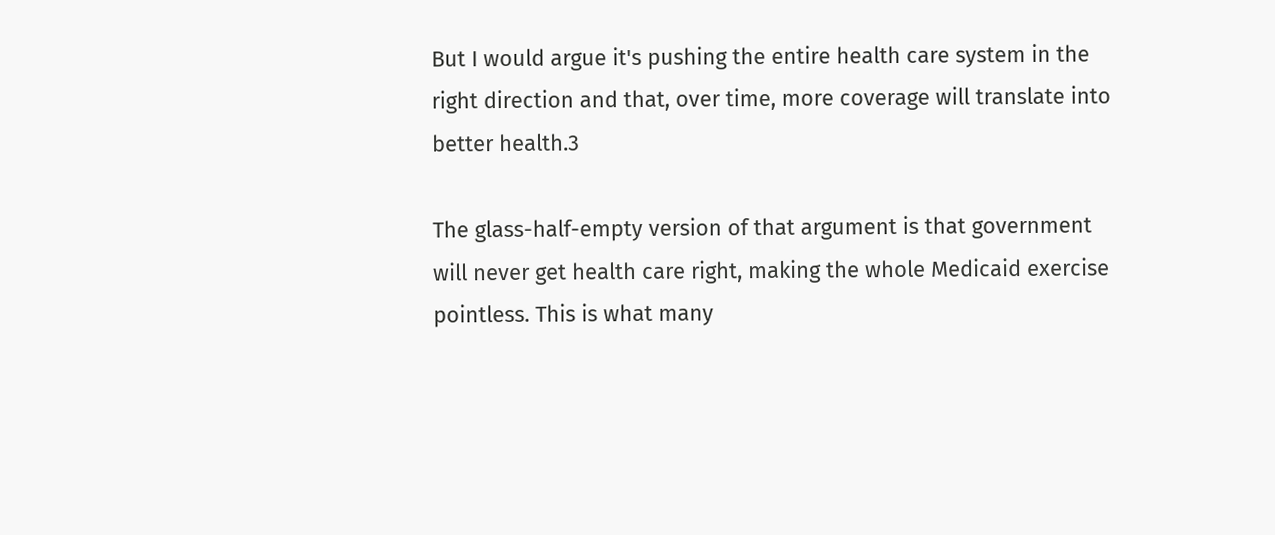But I would argue it's pushing the entire health care system in the right direction and that, over time, more coverage will translate into better health.3

The glass-half-empty version of that argument is that government will never get health care right, making the whole Medicaid exercise pointless. This is what many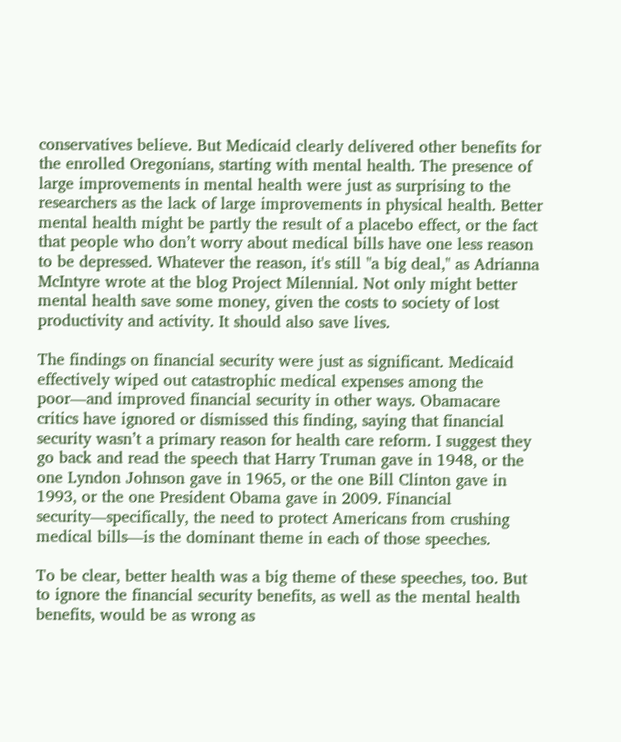conservatives believe. But Medicaid clearly delivered other benefits for the enrolled Oregonians, starting with mental health. The presence of large improvements in mental health were just as surprising to the researchers as the lack of large improvements in physical health. Better mental health might be partly the result of a placebo effect, or the fact that people who don’t worry about medical bills have one less reason to be depressed. Whatever the reason, it's still "a big deal," as Adrianna McIntyre wrote at the blog Project Milennial. Not only might better mental health save some money, given the costs to society of lost productivity and activity. It should also save lives.

The findings on financial security were just as significant. Medicaid effectively wiped out catastrophic medical expenses among the poor—and improved financial security in other ways. Obamacare critics have ignored or dismissed this finding, saying that financial security wasn’t a primary reason for health care reform. I suggest they go back and read the speech that Harry Truman gave in 1948, or the one Lyndon Johnson gave in 1965, or the one Bill Clinton gave in 1993, or the one President Obama gave in 2009. Financial security—specifically, the need to protect Americans from crushing medical bills—is the dominant theme in each of those speeches.

To be clear, better health was a big theme of these speeches, too. But to ignore the financial security benefits, as well as the mental health benefits, would be as wrong as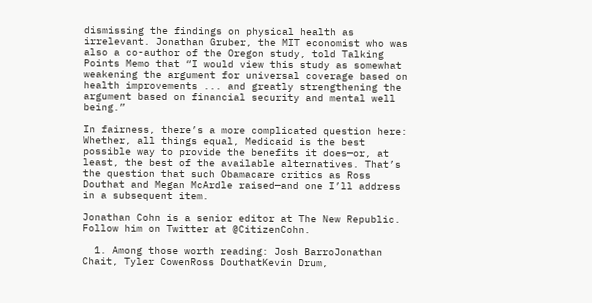dismissing the findings on physical health as irrelevant. Jonathan Gruber, the MIT economist who was also a co-author of the Oregon study, told Talking Points Memo that “I would view this study as somewhat weakening the argument for universal coverage based on health improvements ... and greatly strengthening the argument based on financial security and mental well being.”

In fairness, there’s a more complicated question here: Whether, all things equal, Medicaid is the best possible way to provide the benefits it does—or, at least, the best of the available alternatives. That’s the question that such Obamacare critics as Ross Douthat and Megan McArdle raised—and one I’ll address in a subsequent item.

Jonathan Cohn is a senior editor at The New Republic. Follow him on Twitter at @CitizenCohn.

  1. Among those worth reading: Josh BarroJonathan Chait, Tyler CowenRoss DouthatKevin Drum,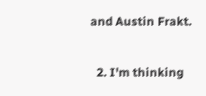and Austin Frakt.

  2. I'm thinking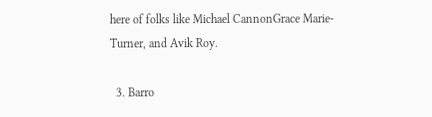here of folks like Michael CannonGrace Marie-Turner, and Avik Roy.

  3. Barro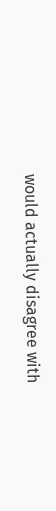would actually disagree with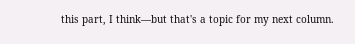this part, I think—but that's a topic for my next column.